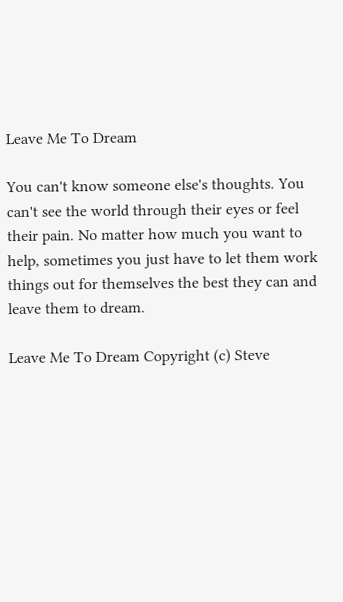Leave Me To Dream

You can't know someone else's thoughts. You can't see the world through their eyes or feel their pain. No matter how much you want to help, sometimes you just have to let them work things out for themselves the best they can and leave them to dream.

Leave Me To Dream Copyright (c) Steve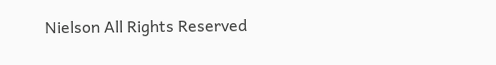Nielson All Rights Reserved